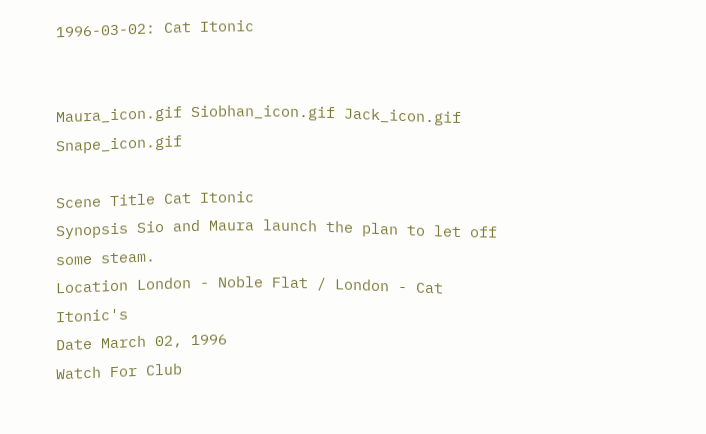1996-03-02: Cat Itonic


Maura_icon.gif Siobhan_icon.gif Jack_icon.gif Snape_icon.gif

Scene Title Cat Itonic
Synopsis Sio and Maura launch the plan to let off some steam.
Location London - Noble Flat / London - Cat Itonic's
Date March 02, 1996
Watch For Club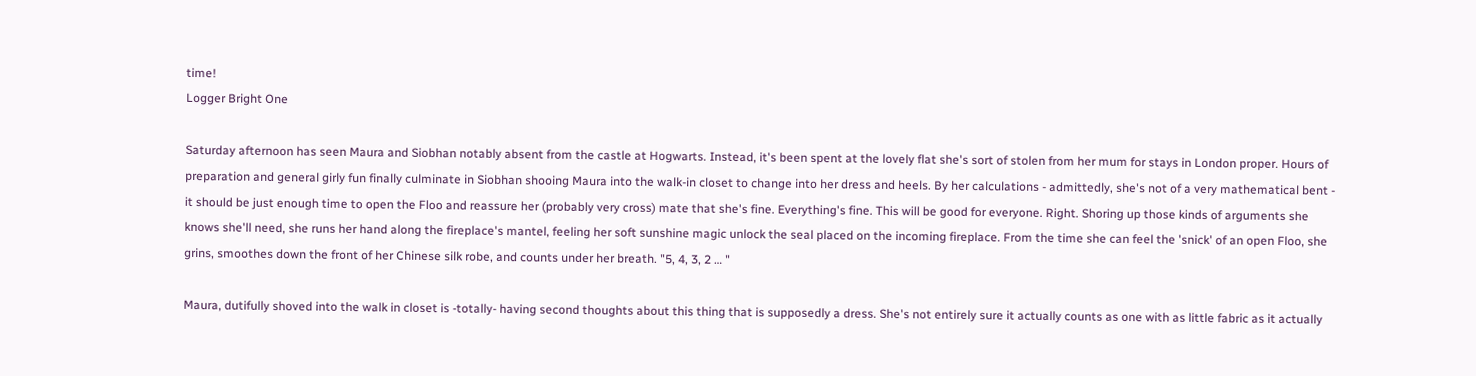time!
Logger Bright One

Saturday afternoon has seen Maura and Siobhan notably absent from the castle at Hogwarts. Instead, it's been spent at the lovely flat she's sort of stolen from her mum for stays in London proper. Hours of preparation and general girly fun finally culminate in Siobhan shooing Maura into the walk-in closet to change into her dress and heels. By her calculations - admittedly, she's not of a very mathematical bent - it should be just enough time to open the Floo and reassure her (probably very cross) mate that she's fine. Everything's fine. This will be good for everyone. Right. Shoring up those kinds of arguments she knows she'll need, she runs her hand along the fireplace's mantel, feeling her soft sunshine magic unlock the seal placed on the incoming fireplace. From the time she can feel the 'snick' of an open Floo, she grins, smoothes down the front of her Chinese silk robe, and counts under her breath. "5, 4, 3, 2 … "

Maura, dutifully shoved into the walk in closet is -totally- having second thoughts about this thing that is supposedly a dress. She's not entirely sure it actually counts as one with as little fabric as it actually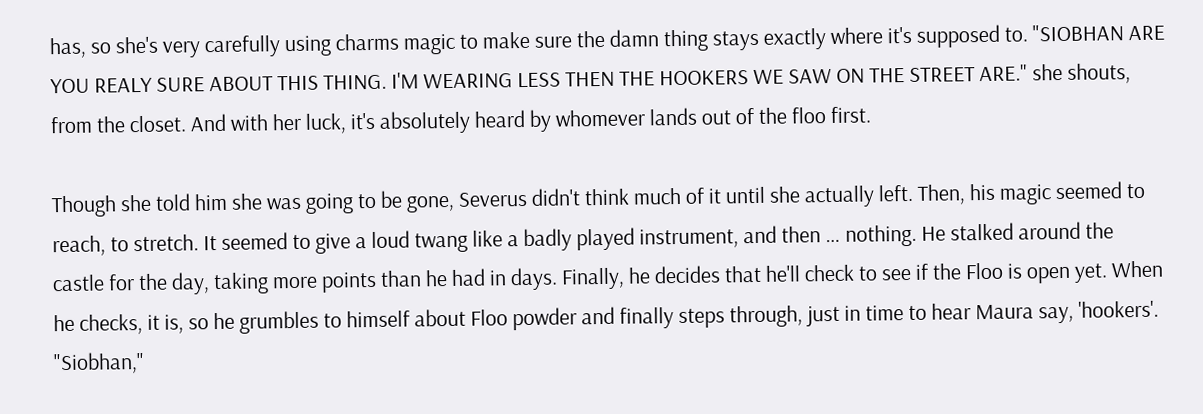has, so she's very carefully using charms magic to make sure the damn thing stays exactly where it's supposed to. "SIOBHAN ARE YOU REALY SURE ABOUT THIS THING. I'M WEARING LESS THEN THE HOOKERS WE SAW ON THE STREET ARE." she shouts, from the closet. And with her luck, it's absolutely heard by whomever lands out of the floo first.

Though she told him she was going to be gone, Severus didn't think much of it until she actually left. Then, his magic seemed to reach, to stretch. It seemed to give a loud twang like a badly played instrument, and then … nothing. He stalked around the castle for the day, taking more points than he had in days. Finally, he decides that he'll check to see if the Floo is open yet. When he checks, it is, so he grumbles to himself about Floo powder and finally steps through, just in time to hear Maura say, 'hookers'. "Siobhan,"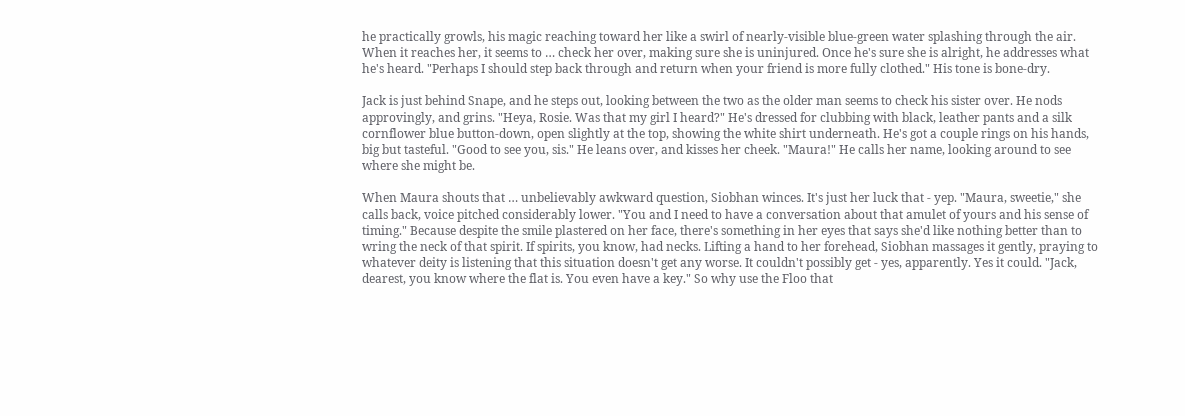he practically growls, his magic reaching toward her like a swirl of nearly-visible blue-green water splashing through the air. When it reaches her, it seems to … check her over, making sure she is uninjured. Once he's sure she is alright, he addresses what he's heard. "Perhaps I should step back through and return when your friend is more fully clothed." His tone is bone-dry.

Jack is just behind Snape, and he steps out, looking between the two as the older man seems to check his sister over. He nods approvingly, and grins. "Heya, Rosie. Was that my girl I heard?" He's dressed for clubbing with black, leather pants and a silk cornflower blue button-down, open slightly at the top, showing the white shirt underneath. He's got a couple rings on his hands, big but tasteful. "Good to see you, sis." He leans over, and kisses her cheek. "Maura!" He calls her name, looking around to see where she might be.

When Maura shouts that … unbelievably awkward question, Siobhan winces. It's just her luck that - yep. "Maura, sweetie," she calls back, voice pitched considerably lower. "You and I need to have a conversation about that amulet of yours and his sense of timing." Because despite the smile plastered on her face, there's something in her eyes that says she'd like nothing better than to wring the neck of that spirit. If spirits, you know, had necks. Lifting a hand to her forehead, Siobhan massages it gently, praying to whatever deity is listening that this situation doesn't get any worse. It couldn't possibly get - yes, apparently. Yes it could. "Jack, dearest, you know where the flat is. You even have a key." So why use the Floo that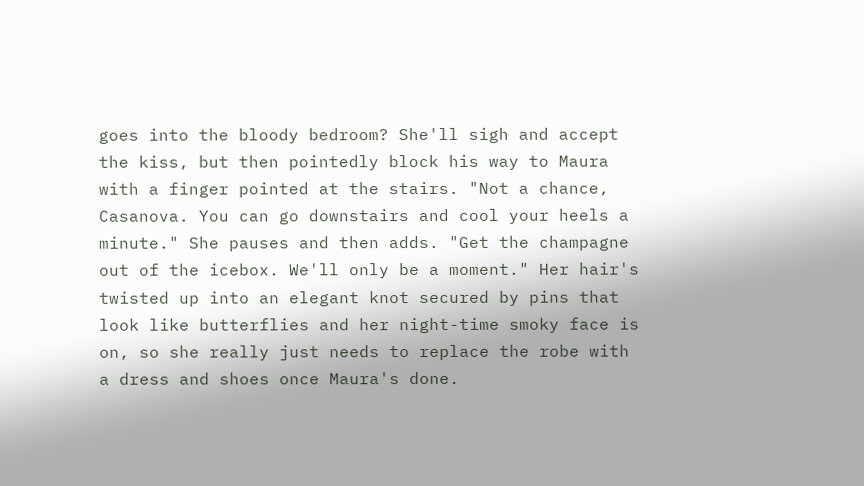goes into the bloody bedroom? She'll sigh and accept the kiss, but then pointedly block his way to Maura with a finger pointed at the stairs. "Not a chance, Casanova. You can go downstairs and cool your heels a minute." She pauses and then adds. "Get the champagne out of the icebox. We'll only be a moment." Her hair's twisted up into an elegant knot secured by pins that look like butterflies and her night-time smoky face is on, so she really just needs to replace the robe with a dress and shoes once Maura's done.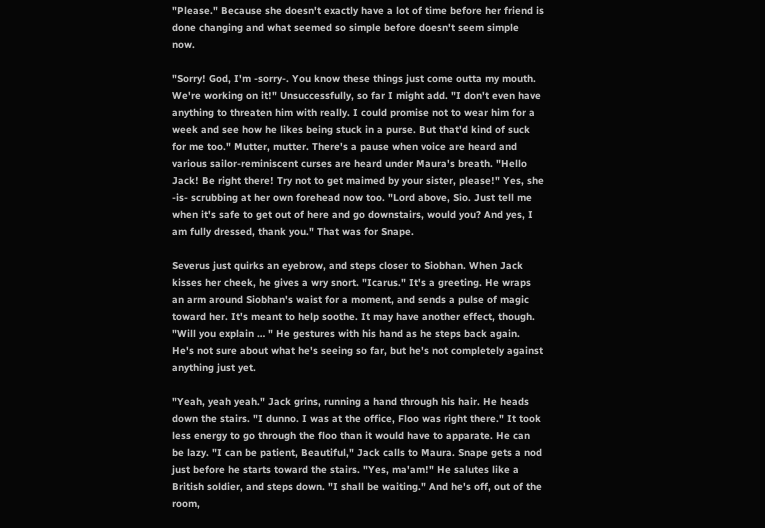"Please." Because she doesn't exactly have a lot of time before her friend is done changing and what seemed so simple before doesn't seem simple now.

"Sorry! God, I'm -sorry-. You know these things just come outta my mouth. We're working on it!" Unsuccessfully, so far I might add. "I don't even have anything to threaten him with really. I could promise not to wear him for a week and see how he likes being stuck in a purse. But that'd kind of suck for me too." Mutter, mutter. There's a pause when voice are heard and various sailor-reminiscent curses are heard under Maura's breath. "Hello Jack! Be right there! Try not to get maimed by your sister, please!" Yes, she -is- scrubbing at her own forehead now too. "Lord above, Sio. Just tell me when it's safe to get out of here and go downstairs, would you? And yes, I am fully dressed, thank you." That was for Snape.

Severus just quirks an eyebrow, and steps closer to Siobhan. When Jack kisses her cheek, he gives a wry snort. "Icarus." It's a greeting. He wraps an arm around Siobhan's waist for a moment, and sends a pulse of magic toward her. It's meant to help soothe. It may have another effect, though. "Will you explain … " He gestures with his hand as he steps back again. He's not sure about what he's seeing so far, but he's not completely against anything just yet.

"Yeah, yeah yeah." Jack grins, running a hand through his hair. He heads down the stairs. "I dunno. I was at the office, Floo was right there." It took less energy to go through the floo than it would have to apparate. He can be lazy. "I can be patient, Beautiful," Jack calls to Maura. Snape gets a nod just before he starts toward the stairs. "Yes, ma'am!" He salutes like a British soldier, and steps down. "I shall be waiting." And he's off, out of the room,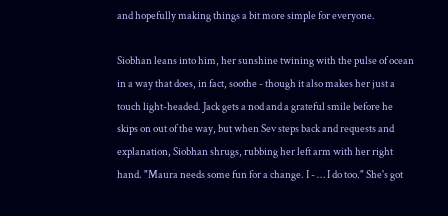and hopefully making things a bit more simple for everyone.

Siobhan leans into him, her sunshine twining with the pulse of ocean in a way that does, in fact, soothe - though it also makes her just a touch light-headed. Jack gets a nod and a grateful smile before he skips on out of the way, but when Sev steps back and requests and explanation, Siobhan shrugs, rubbing her left arm with her right hand. "Maura needs some fun for a change. I - … I do too." She's got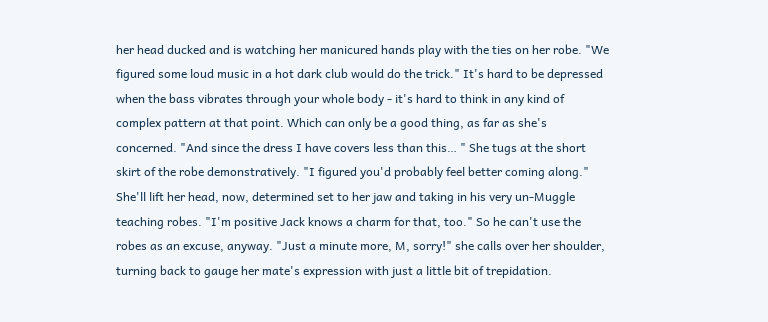her head ducked and is watching her manicured hands play with the ties on her robe. "We figured some loud music in a hot dark club would do the trick." It's hard to be depressed when the bass vibrates through your whole body - it's hard to think in any kind of complex pattern at that point. Which can only be a good thing, as far as she's concerned. "And since the dress I have covers less than this… " She tugs at the short skirt of the robe demonstratively. "I figured you'd probably feel better coming along." She'll lift her head, now, determined set to her jaw and taking in his very un-Muggle teaching robes. "I'm positive Jack knows a charm for that, too." So he can't use the robes as an excuse, anyway. "Just a minute more, M, sorry!" she calls over her shoulder, turning back to gauge her mate's expression with just a little bit of trepidation.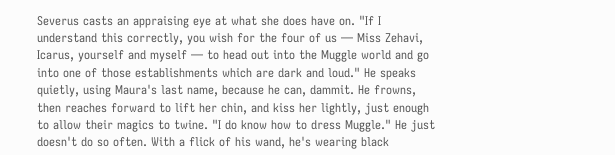Severus casts an appraising eye at what she does have on. "If I understand this correctly, you wish for the four of us — Miss Zehavi, Icarus, yourself and myself — to head out into the Muggle world and go into one of those establishments which are dark and loud." He speaks quietly, using Maura's last name, because he can, dammit. He frowns, then reaches forward to lift her chin, and kiss her lightly, just enough to allow their magics to twine. "I do know how to dress Muggle." He just doesn't do so often. With a flick of his wand, he's wearing black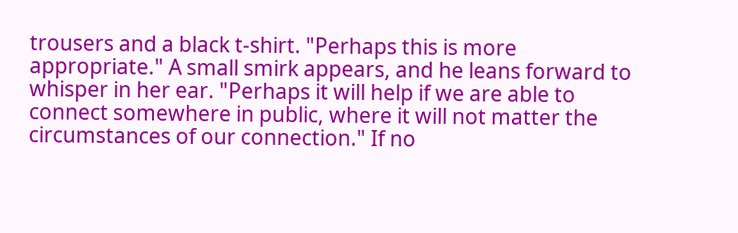trousers and a black t-shirt. "Perhaps this is more appropriate." A small smirk appears, and he leans forward to whisper in her ear. "Perhaps it will help if we are able to connect somewhere in public, where it will not matter the circumstances of our connection." If no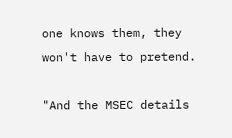one knows them, they won't have to pretend.

"And the MSEC details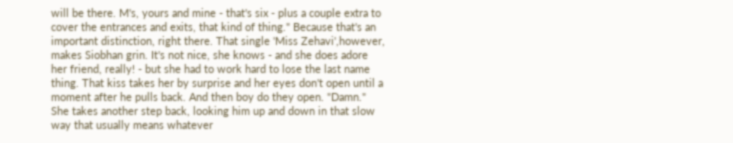will be there. M's, yours and mine - that's six - plus a couple extra to cover the entrances and exits, that kind of thing." Because that's an important distinction, right there. That single 'Miss Zehavi',however, makes Siobhan grin. It's not nice, she knows - and she does adore her friend, really! - but she had to work hard to lose the last name thing. That kiss takes her by surprise and her eyes don't open until a moment after he pulls back. And then boy do they open. "Damn." She takes another step back, looking him up and down in that slow way that usually means whatever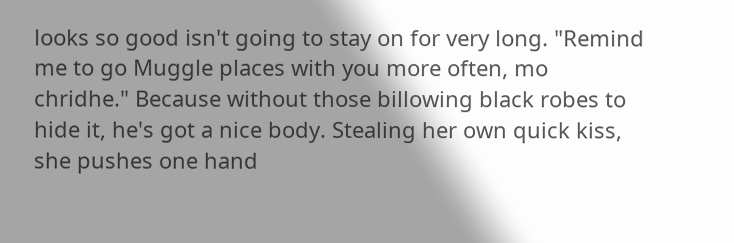looks so good isn't going to stay on for very long. "Remind me to go Muggle places with you more often, mo chridhe." Because without those billowing black robes to hide it, he's got a nice body. Stealing her own quick kiss, she pushes one hand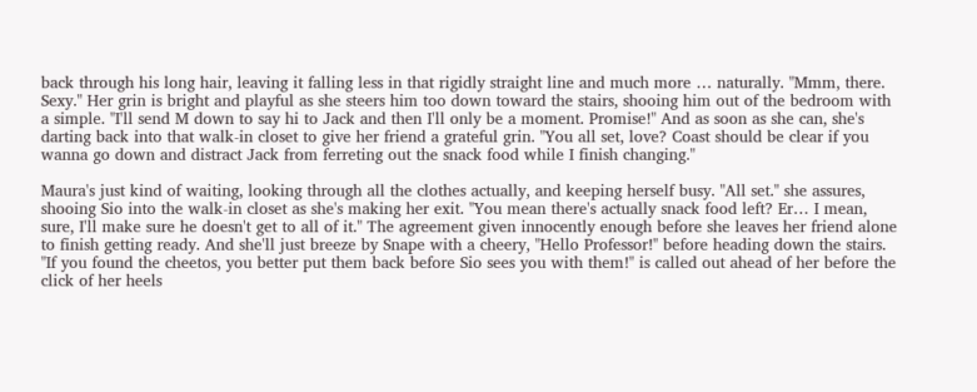back through his long hair, leaving it falling less in that rigidly straight line and much more … naturally. "Mmm, there. Sexy." Her grin is bright and playful as she steers him too down toward the stairs, shooing him out of the bedroom with a simple. "I'll send M down to say hi to Jack and then I'll only be a moment. Promise!" And as soon as she can, she's darting back into that walk-in closet to give her friend a grateful grin. "You all set, love? Coast should be clear if you wanna go down and distract Jack from ferreting out the snack food while I finish changing."

Maura's just kind of waiting, looking through all the clothes actually, and keeping herself busy. "All set." she assures, shooing Sio into the walk-in closet as she's making her exit. "You mean there's actually snack food left? Er… I mean, sure, I'll make sure he doesn't get to all of it." The agreement given innocently enough before she leaves her friend alone to finish getting ready. And she'll just breeze by Snape with a cheery, "Hello Professor!" before heading down the stairs. "If you found the cheetos, you better put them back before Sio sees you with them!" is called out ahead of her before the click of her heels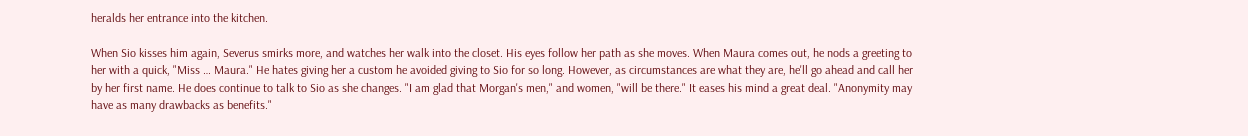heralds her entrance into the kitchen.

When Sio kisses him again, Severus smirks more, and watches her walk into the closet. His eyes follow her path as she moves. When Maura comes out, he nods a greeting to her with a quick, "Miss … Maura." He hates giving her a custom he avoided giving to Sio for so long. However, as circumstances are what they are, he'll go ahead and call her by her first name. He does continue to talk to Sio as she changes. "I am glad that Morgan's men," and women, "will be there." It eases his mind a great deal. "Anonymity may have as many drawbacks as benefits."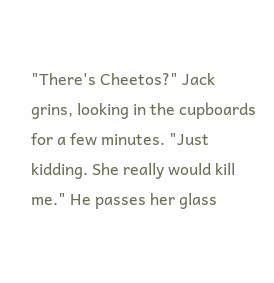"There's Cheetos?" Jack grins, looking in the cupboards for a few minutes. "Just kidding. She really would kill me." He passes her glass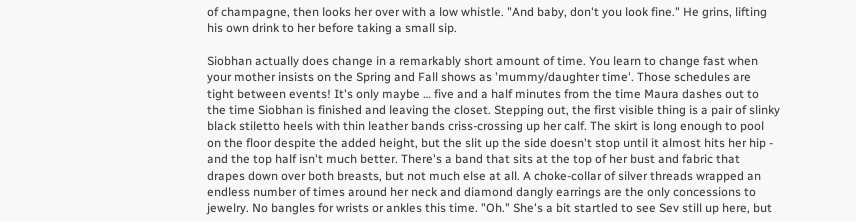of champagne, then looks her over with a low whistle. "And baby, don't you look fine." He grins, lifting his own drink to her before taking a small sip.

Siobhan actually does change in a remarkably short amount of time. You learn to change fast when your mother insists on the Spring and Fall shows as 'mummy/daughter time'. Those schedules are tight between events! It's only maybe … five and a half minutes from the time Maura dashes out to the time Siobhan is finished and leaving the closet. Stepping out, the first visible thing is a pair of slinky black stiletto heels with thin leather bands criss-crossing up her calf. The skirt is long enough to pool on the floor despite the added height, but the slit up the side doesn't stop until it almost hits her hip - and the top half isn't much better. There's a band that sits at the top of her bust and fabric that drapes down over both breasts, but not much else at all. A choke-collar of silver threads wrapped an endless number of times around her neck and diamond dangly earrings are the only concessions to jewelry. No bangles for wrists or ankles this time. "Oh." She's a bit startled to see Sev still up here, but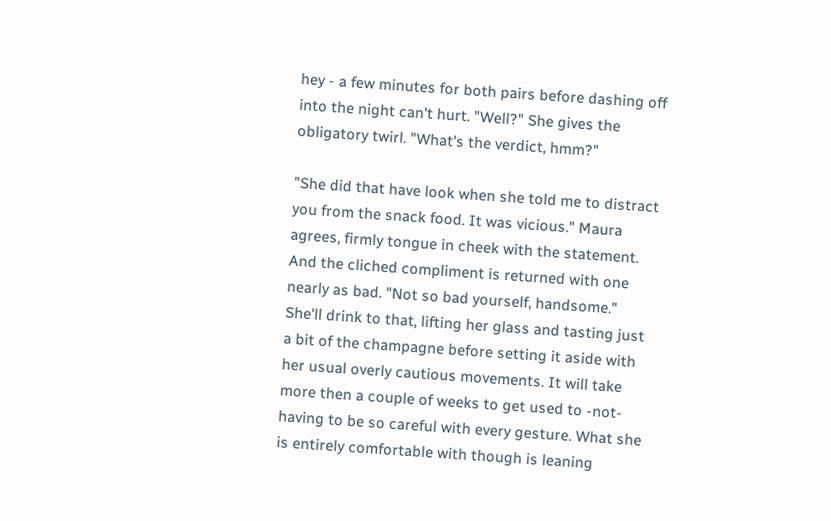hey - a few minutes for both pairs before dashing off into the night can't hurt. "Well?" She gives the obligatory twirl. "What's the verdict, hmm?"

"She did that have look when she told me to distract you from the snack food. It was vicious." Maura agrees, firmly tongue in cheek with the statement. And the cliched compliment is returned with one nearly as bad. "Not so bad yourself, handsome." She'll drink to that, lifting her glass and tasting just a bit of the champagne before setting it aside with her usual overly cautious movements. It will take more then a couple of weeks to get used to -not- having to be so careful with every gesture. What she is entirely comfortable with though is leaning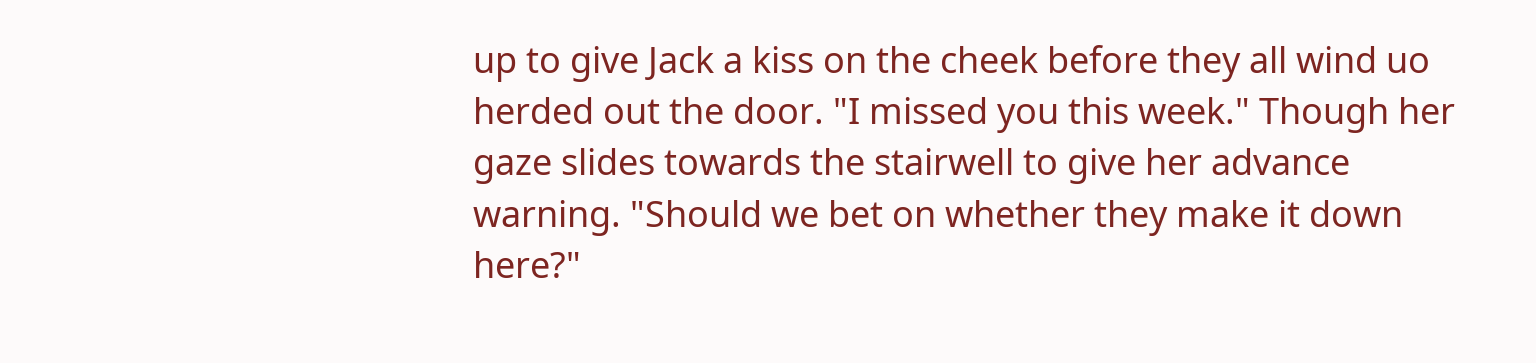up to give Jack a kiss on the cheek before they all wind uo herded out the door. "I missed you this week." Though her gaze slides towards the stairwell to give her advance warning. "Should we bet on whether they make it down here?"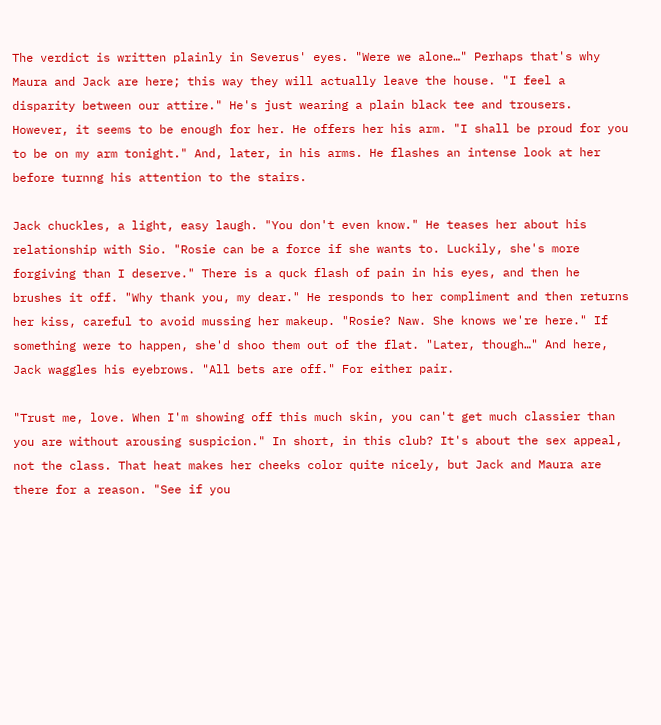The verdict is written plainly in Severus' eyes. "Were we alone…" Perhaps that's why Maura and Jack are here; this way they will actually leave the house. "I feel a disparity between our attire." He's just wearing a plain black tee and trousers. However, it seems to be enough for her. He offers her his arm. "I shall be proud for you to be on my arm tonight." And, later, in his arms. He flashes an intense look at her before turnng his attention to the stairs.

Jack chuckles, a light, easy laugh. "You don't even know." He teases her about his relationship with Sio. "Rosie can be a force if she wants to. Luckily, she's more forgiving than I deserve." There is a quck flash of pain in his eyes, and then he brushes it off. "Why thank you, my dear." He responds to her compliment and then returns her kiss, careful to avoid mussing her makeup. "Rosie? Naw. She knows we're here." If something were to happen, she'd shoo them out of the flat. "Later, though…" And here, Jack waggles his eyebrows. "All bets are off." For either pair.

"Trust me, love. When I'm showing off this much skin, you can't get much classier than you are without arousing suspicion." In short, in this club? It's about the sex appeal, not the class. That heat makes her cheeks color quite nicely, but Jack and Maura are there for a reason. "See if you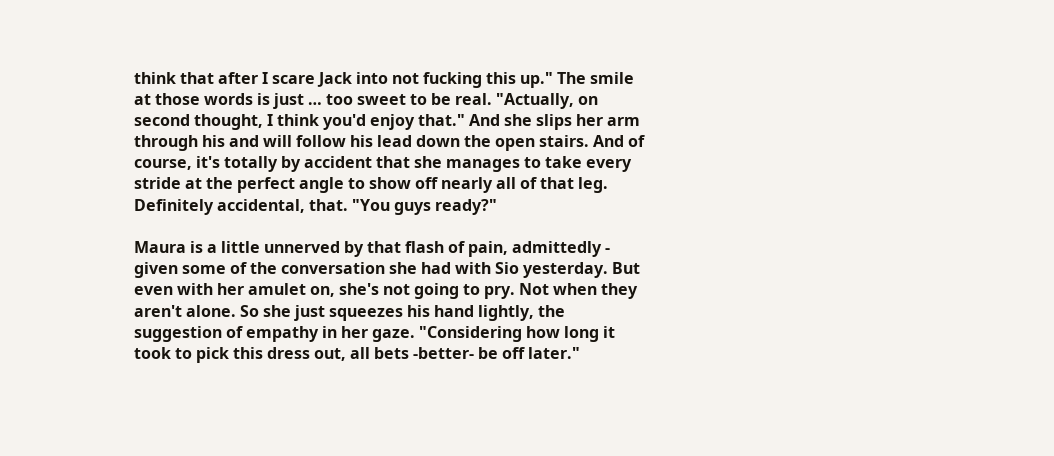think that after I scare Jack into not fucking this up." The smile at those words is just … too sweet to be real. "Actually, on second thought, I think you'd enjoy that." And she slips her arm through his and will follow his lead down the open stairs. And of course, it's totally by accident that she manages to take every stride at the perfect angle to show off nearly all of that leg. Definitely accidental, that. "You guys ready?"

Maura is a little unnerved by that flash of pain, admittedly - given some of the conversation she had with Sio yesterday. But even with her amulet on, she's not going to pry. Not when they aren't alone. So she just squeezes his hand lightly, the suggestion of empathy in her gaze. "Considering how long it took to pick this dress out, all bets -better- be off later."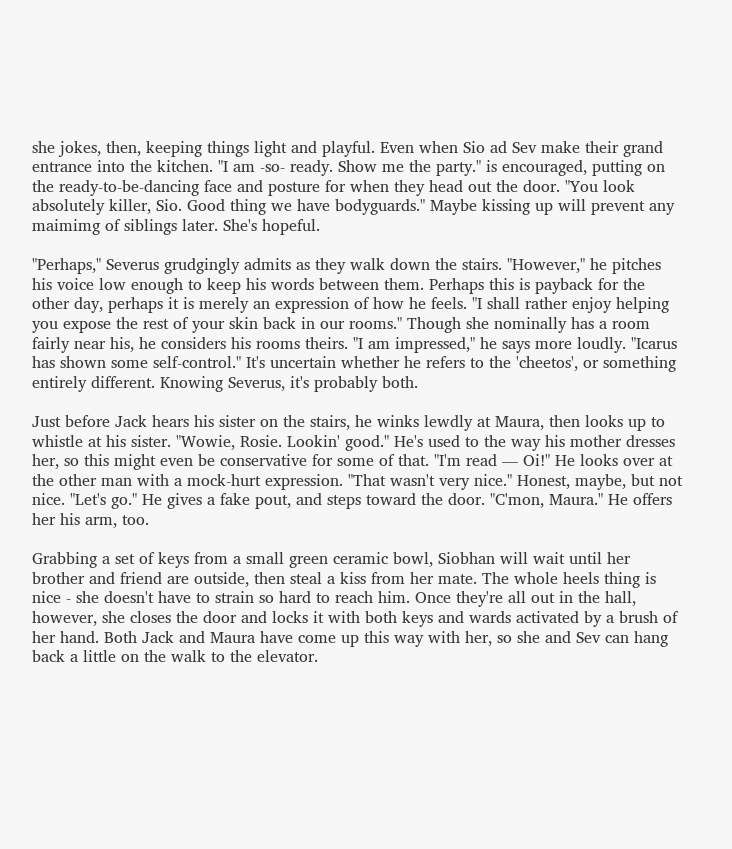she jokes, then, keeping things light and playful. Even when Sio ad Sev make their grand entrance into the kitchen. "I am -so- ready. Show me the party." is encouraged, putting on the ready-to-be-dancing face and posture for when they head out the door. "You look absolutely killer, Sio. Good thing we have bodyguards." Maybe kissing up will prevent any maimimg of siblings later. She's hopeful.

"Perhaps," Severus grudgingly admits as they walk down the stairs. "However," he pitches his voice low enough to keep his words between them. Perhaps this is payback for the other day, perhaps it is merely an expression of how he feels. "I shall rather enjoy helping you expose the rest of your skin back in our rooms." Though she nominally has a room fairly near his, he considers his rooms theirs. "I am impressed," he says more loudly. "Icarus has shown some self-control." It's uncertain whether he refers to the 'cheetos', or something entirely different. Knowing Severus, it's probably both.

Just before Jack hears his sister on the stairs, he winks lewdly at Maura, then looks up to whistle at his sister. "Wowie, Rosie. Lookin' good." He's used to the way his mother dresses her, so this might even be conservative for some of that. "I'm read — Oi!" He looks over at the other man with a mock-hurt expression. "That wasn't very nice." Honest, maybe, but not nice. "Let's go." He gives a fake pout, and steps toward the door. "C'mon, Maura." He offers her his arm, too.

Grabbing a set of keys from a small green ceramic bowl, Siobhan will wait until her brother and friend are outside, then steal a kiss from her mate. The whole heels thing is nice - she doesn't have to strain so hard to reach him. Once they're all out in the hall, however, she closes the door and locks it with both keys and wards activated by a brush of her hand. Both Jack and Maura have come up this way with her, so she and Sev can hang back a little on the walk to the elevator.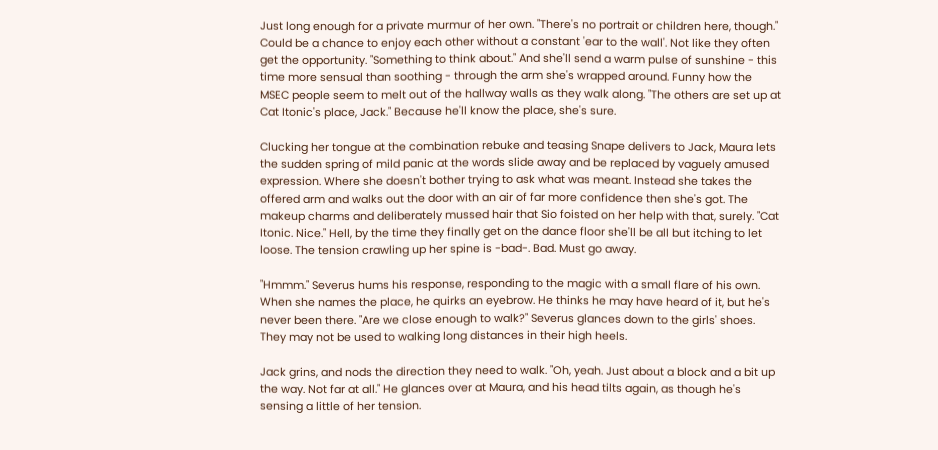Just long enough for a private murmur of her own. "There's no portrait or children here, though." Could be a chance to enjoy each other without a constant 'ear to the wall'. Not like they often get the opportunity. "Something to think about." And she'll send a warm pulse of sunshine - this time more sensual than soothing - through the arm she's wrapped around. Funny how the MSEC people seem to melt out of the hallway walls as they walk along. "The others are set up at Cat Itonic's place, Jack." Because he'll know the place, she's sure.

Clucking her tongue at the combination rebuke and teasing Snape delivers to Jack, Maura lets the sudden spring of mild panic at the words slide away and be replaced by vaguely amused expression. Where she doesn't bother trying to ask what was meant. Instead she takes the offered arm and walks out the door with an air of far more confidence then she's got. The makeup charms and deliberately mussed hair that Sio foisted on her help with that, surely. "Cat Itonic. Nice." Hell, by the time they finally get on the dance floor she'll be all but itching to let loose. The tension crawling up her spine is -bad-. Bad. Must go away.

"Hmmm." Severus hums his response, responding to the magic with a small flare of his own. When she names the place, he quirks an eyebrow. He thinks he may have heard of it, but he's never been there. "Are we close enough to walk?" Severus glances down to the girls' shoes. They may not be used to walking long distances in their high heels.

Jack grins, and nods the direction they need to walk. "Oh, yeah. Just about a block and a bit up the way. Not far at all." He glances over at Maura, and his head tilts again, as though he's sensing a little of her tension.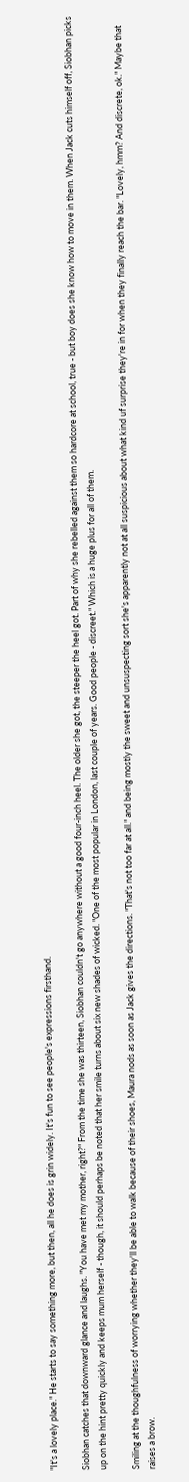"It's a lovely place." He starts to say something more, but then, all he does is grin widely. It's fun to see people's expressions firsthand.

Siobhan catches that downward glance and laughs. "You have met my mother, right?" From the time she was thirteen, Siobhan couldn't go anywhere without a good four-inch heel. The older she got, the steeper the heel got. Part of why she rebelled against them so hardcore at school, true - but boy does she know how to move in them. When Jack cuts himself off, Siobhan picks up on the hint pretty quickly and keeps mum herself - though, it should perhaps be noted that her smile turns about six new shades of wicked. "One of the most popular in London, last couple of years. Good people - discreet." Which is a huge plus for all of them.

Smiling at the thoughfulness of worrying whether they'll be able to walk because of their shoes, Maura nods as soon as Jack gives the directions. "That's not too far at all." and being mostly the sweet and unsuspecting sort she's apparently not at all suspicious about what kind uf surprise they're in for when they finally reach the bar. "Lovely, hmm? And discrete, ok." Maybe that raises a brow.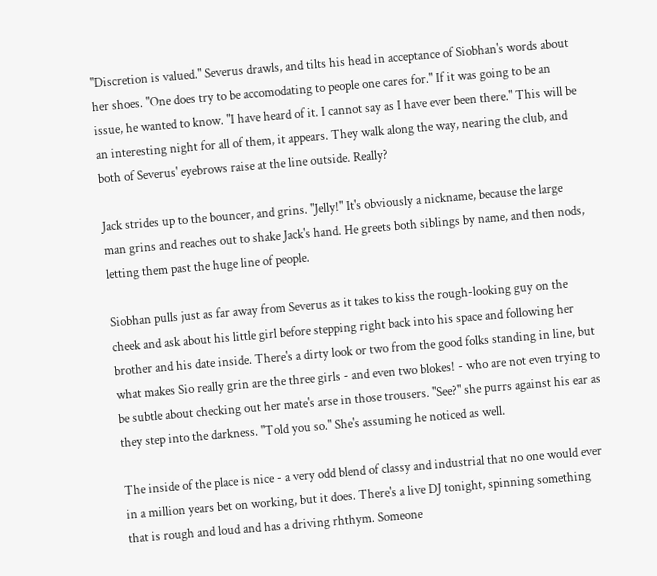"Discretion is valued." Severus drawls, and tilts his head in acceptance of Siobhan's words about her shoes. "One does try to be accomodating to people one cares for." If it was going to be an issue, he wanted to know. "I have heard of it. I cannot say as I have ever been there." This will be an interesting night for all of them, it appears. They walk along the way, nearing the club, and both of Severus' eyebrows raise at the line outside. Really?

Jack strides up to the bouncer, and grins. "Jelly!" It's obviously a nickname, because the large man grins and reaches out to shake Jack's hand. He greets both siblings by name, and then nods, letting them past the huge line of people.

Siobhan pulls just as far away from Severus as it takes to kiss the rough-looking guy on the cheek and ask about his little girl before stepping right back into his space and following her brother and his date inside. There's a dirty look or two from the good folks standing in line, but what makes Sio really grin are the three girls - and even two blokes! - who are not even trying to be subtle about checking out her mate's arse in those trousers. "See?" she purrs against his ear as they step into the darkness. "Told you so." She's assuming he noticed as well.

The inside of the place is nice - a very odd blend of classy and industrial that no one would ever in a million years bet on working, but it does. There's a live DJ tonight, spinning something that is rough and loud and has a driving rhthym. Someone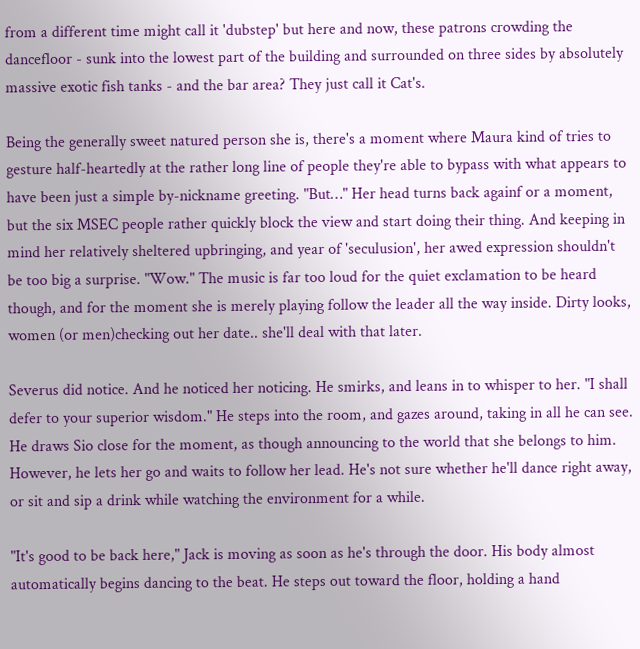from a different time might call it 'dubstep' but here and now, these patrons crowding the dancefloor - sunk into the lowest part of the building and surrounded on three sides by absolutely massive exotic fish tanks - and the bar area? They just call it Cat's.

Being the generally sweet natured person she is, there's a moment where Maura kind of tries to gesture half-heartedly at the rather long line of people they're able to bypass with what appears to have been just a simple by-nickname greeting. "But…" Her head turns back againf or a moment, but the six MSEC people rather quickly block the view and start doing their thing. And keeping in mind her relatively sheltered upbringing, and year of 'seculusion', her awed expression shouldn't be too big a surprise. "Wow." The music is far too loud for the quiet exclamation to be heard though, and for the moment she is merely playing follow the leader all the way inside. Dirty looks, women (or men)checking out her date.. she'll deal with that later.

Severus did notice. And he noticed her noticing. He smirks, and leans in to whisper to her. "I shall defer to your superior wisdom." He steps into the room, and gazes around, taking in all he can see. He draws Sio close for the moment, as though announcing to the world that she belongs to him. However, he lets her go and waits to follow her lead. He's not sure whether he'll dance right away, or sit and sip a drink while watching the environment for a while.

"It's good to be back here," Jack is moving as soon as he's through the door. His body almost automatically begins dancing to the beat. He steps out toward the floor, holding a hand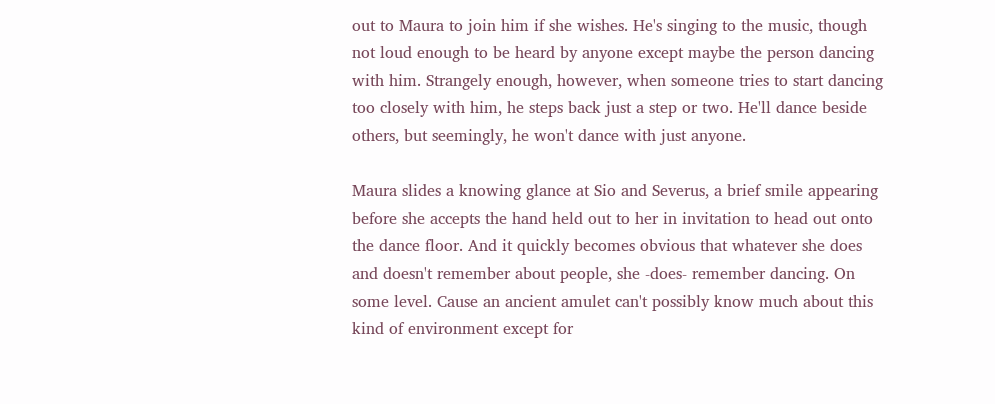out to Maura to join him if she wishes. He's singing to the music, though not loud enough to be heard by anyone except maybe the person dancing with him. Strangely enough, however, when someone tries to start dancing too closely with him, he steps back just a step or two. He'll dance beside others, but seemingly, he won't dance with just anyone.

Maura slides a knowing glance at Sio and Severus, a brief smile appearing before she accepts the hand held out to her in invitation to head out onto the dance floor. And it quickly becomes obvious that whatever she does and doesn't remember about people, she -does- remember dancing. On some level. Cause an ancient amulet can't possibly know much about this kind of environment except for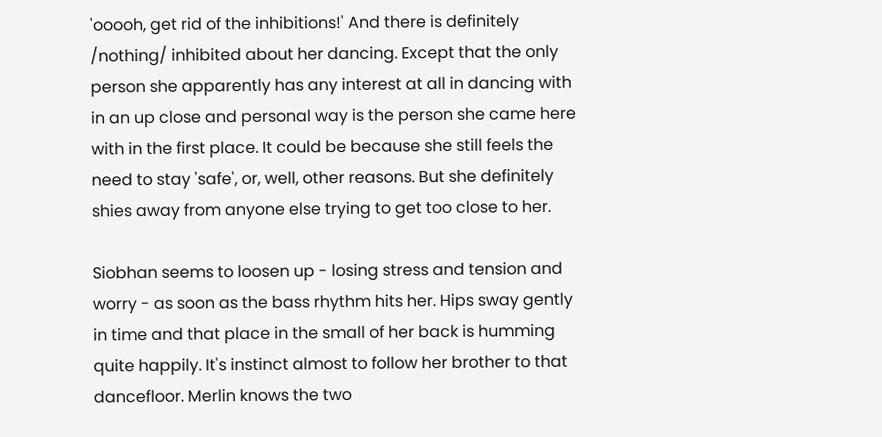'ooooh, get rid of the inhibitions!' And there is definitely /nothing/ inhibited about her dancing. Except that the only person she apparently has any interest at all in dancing with in an up close and personal way is the person she came here with in the first place. It could be because she still feels the need to stay 'safe', or, well, other reasons. But she definitely shies away from anyone else trying to get too close to her.

Siobhan seems to loosen up - losing stress and tension and worry - as soon as the bass rhythm hits her. Hips sway gently in time and that place in the small of her back is humming quite happily. It's instinct almost to follow her brother to that dancefloor. Merlin knows the two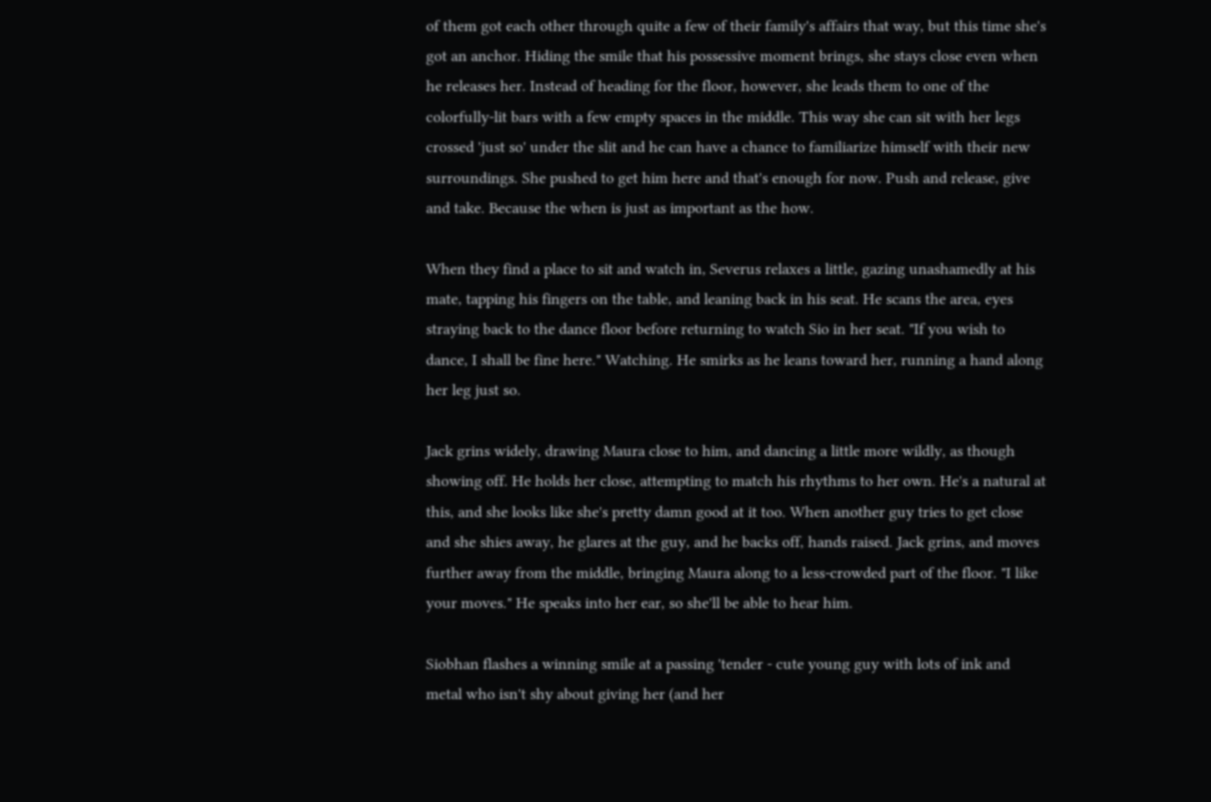of them got each other through quite a few of their family's affairs that way, but this time she's got an anchor. Hiding the smile that his possessive moment brings, she stays close even when he releases her. Instead of heading for the floor, however, she leads them to one of the colorfully-lit bars with a few empty spaces in the middle. This way she can sit with her legs crossed 'just so' under the slit and he can have a chance to familiarize himself with their new surroundings. She pushed to get him here and that's enough for now. Push and release, give and take. Because the when is just as important as the how.

When they find a place to sit and watch in, Severus relaxes a little, gazing unashamedly at his mate, tapping his fingers on the table, and leaning back in his seat. He scans the area, eyes straying back to the dance floor before returning to watch Sio in her seat. "If you wish to dance, I shall be fine here." Watching. He smirks as he leans toward her, running a hand along her leg just so.

Jack grins widely, drawing Maura close to him, and dancing a little more wildly, as though showing off. He holds her close, attempting to match his rhythms to her own. He's a natural at this, and she looks like she's pretty damn good at it too. When another guy tries to get close and she shies away, he glares at the guy, and he backs off, hands raised. Jack grins, and moves further away from the middle, bringing Maura along to a less-crowded part of the floor. "I like your moves." He speaks into her ear, so she'll be able to hear him.

Siobhan flashes a winning smile at a passing 'tender - cute young guy with lots of ink and metal who isn't shy about giving her (and her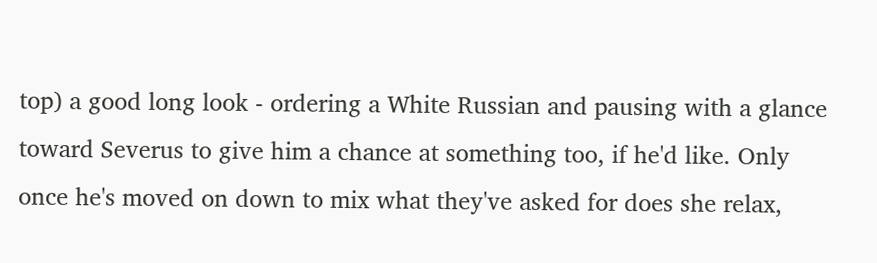top) a good long look - ordering a White Russian and pausing with a glance toward Severus to give him a chance at something too, if he'd like. Only once he's moved on down to mix what they've asked for does she relax,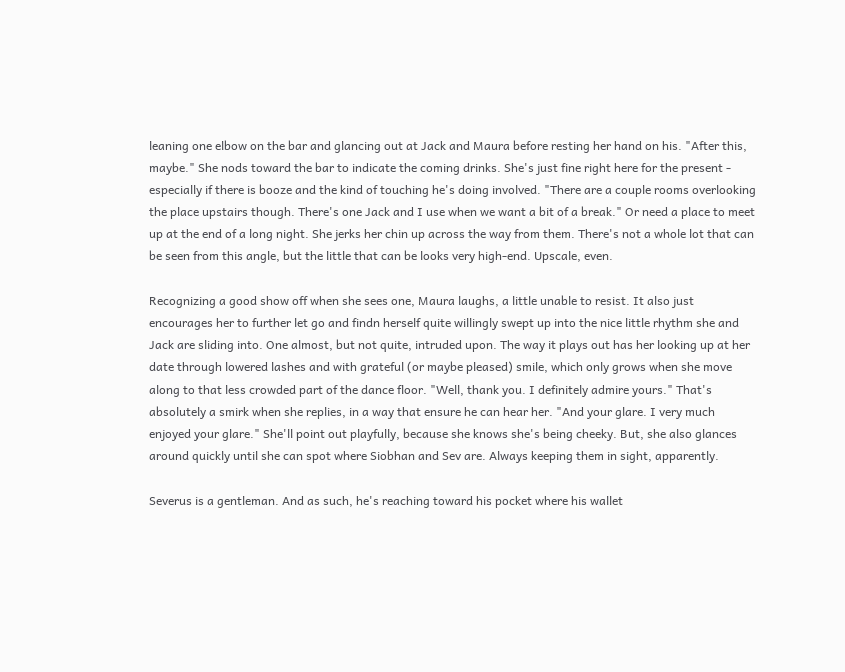leaning one elbow on the bar and glancing out at Jack and Maura before resting her hand on his. "After this, maybe." She nods toward the bar to indicate the coming drinks. She's just fine right here for the present - especially if there is booze and the kind of touching he's doing involved. "There are a couple rooms overlooking the place upstairs though. There's one Jack and I use when we want a bit of a break." Or need a place to meet up at the end of a long night. She jerks her chin up across the way from them. There's not a whole lot that can be seen from this angle, but the little that can be looks very high-end. Upscale, even.

Recognizing a good show off when she sees one, Maura laughs, a little unable to resist. It also just encourages her to further let go and findn herself quite willingly swept up into the nice little rhythm she and Jack are sliding into. One almost, but not quite, intruded upon. The way it plays out has her looking up at her date through lowered lashes and with grateful (or maybe pleased) smile, which only grows when she move along to that less crowded part of the dance floor. "Well, thank you. I definitely admire yours." That's absolutely a smirk when she replies, in a way that ensure he can hear her. "And your glare. I very much enjoyed your glare." She'll point out playfully, because she knows she's being cheeky. But, she also glances around quickly until she can spot where Siobhan and Sev are. Always keeping them in sight, apparently.

Severus is a gentleman. And as such, he's reaching toward his pocket where his wallet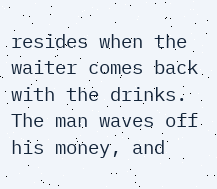resides when the waiter comes back with the drinks. The man waves off his money, and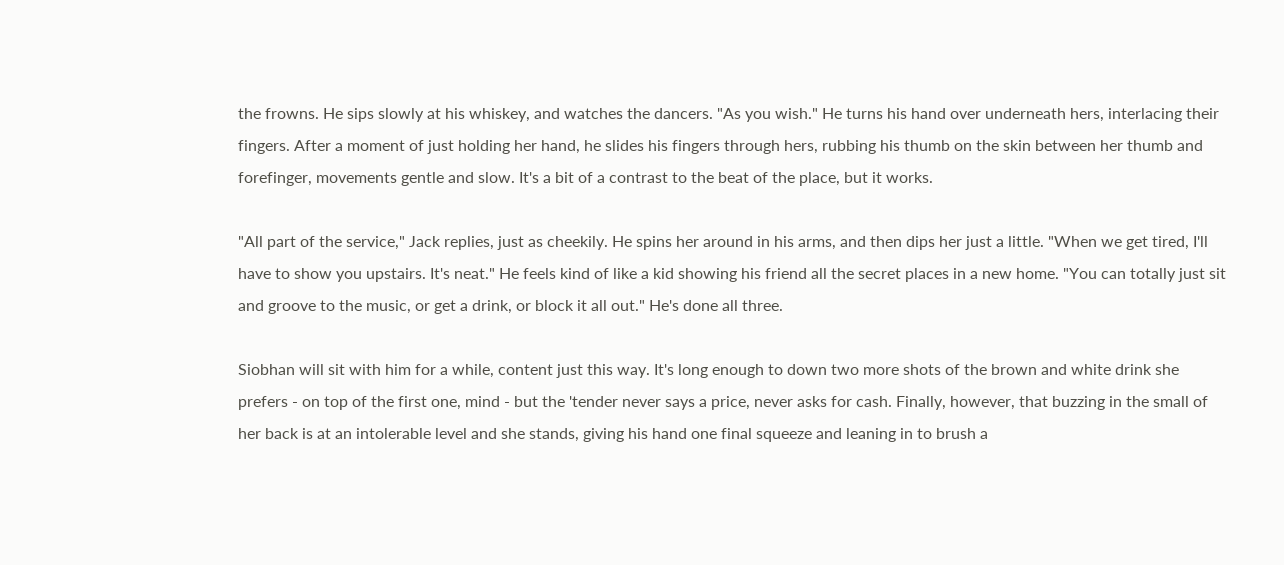the frowns. He sips slowly at his whiskey, and watches the dancers. "As you wish." He turns his hand over underneath hers, interlacing their fingers. After a moment of just holding her hand, he slides his fingers through hers, rubbing his thumb on the skin between her thumb and forefinger, movements gentle and slow. It's a bit of a contrast to the beat of the place, but it works.

"All part of the service," Jack replies, just as cheekily. He spins her around in his arms, and then dips her just a little. "When we get tired, I'll have to show you upstairs. It's neat." He feels kind of like a kid showing his friend all the secret places in a new home. "You can totally just sit and groove to the music, or get a drink, or block it all out." He's done all three.

Siobhan will sit with him for a while, content just this way. It's long enough to down two more shots of the brown and white drink she prefers - on top of the first one, mind - but the 'tender never says a price, never asks for cash. Finally, however, that buzzing in the small of her back is at an intolerable level and she stands, giving his hand one final squeeze and leaning in to brush a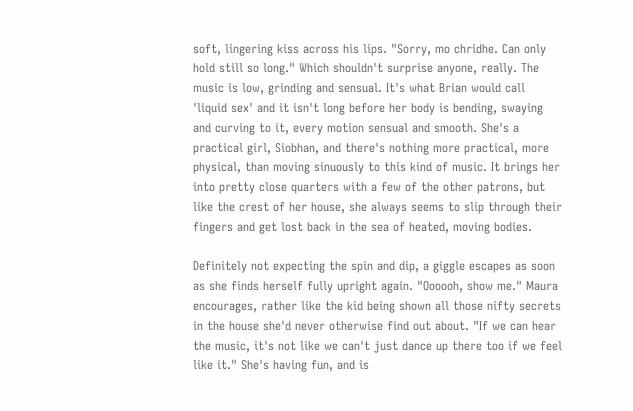soft, lingering kiss across his lips. "Sorry, mo chridhe. Can only hold still so long." Which shouldn't surprise anyone, really. The music is low, grinding and sensual. It's what Brian would call 'liquid sex' and it isn't long before her body is bending, swaying and curving to it, every motion sensual and smooth. She's a practical girl, Siobhan, and there's nothing more practical, more physical, than moving sinuously to this kind of music. It brings her into pretty close quarters with a few of the other patrons, but like the crest of her house, she always seems to slip through their fingers and get lost back in the sea of heated, moving bodies.

Definitely not expecting the spin and dip, a giggle escapes as soon as she finds herself fully upright again. "Oooooh, show me." Maura encourages, rather like the kid being shown all those nifty secrets in the house she'd never otherwise find out about. "If we can hear the music, it's not like we can't just dance up there too if we feel like it." She's having fun, and is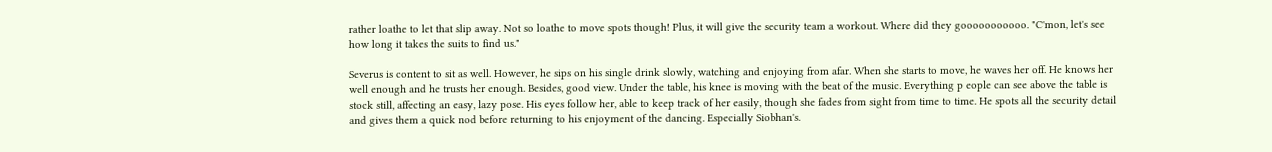rather loathe to let that slip away. Not so loathe to move spots though! Plus, it will give the security team a workout. Where did they gooooooooooo. "C'mon, let's see how long it takes the suits to find us."

Severus is content to sit as well. However, he sips on his single drink slowly, watching and enjoying from afar. When she starts to move, he waves her off. He knows her well enough and he trusts her enough. Besides, good view. Under the table, his knee is moving with the beat of the music. Everything p eople can see above the table is stock still, affecting an easy, lazy pose. His eyes follow her, able to keep track of her easily, though she fades from sight from time to time. He spots all the security detail and gives them a quick nod before returning to his enjoyment of the dancing. Especially Siobhan's.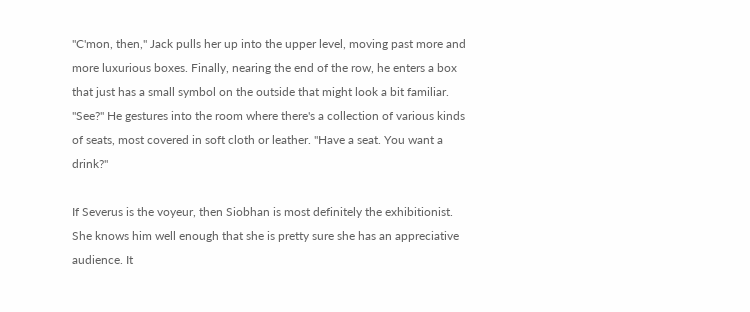"C'mon, then," Jack pulls her up into the upper level, moving past more and more luxurious boxes. Finally, nearing the end of the row, he enters a box that just has a small symbol on the outside that might look a bit familiar. "See?" He gestures into the room where there's a collection of various kinds of seats, most covered in soft cloth or leather. "Have a seat. You want a drink?"

If Severus is the voyeur, then Siobhan is most definitely the exhibitionist. She knows him well enough that she is pretty sure she has an appreciative audience. It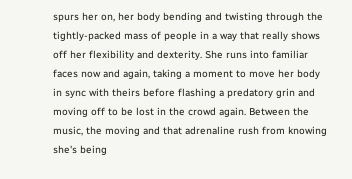spurs her on, her body bending and twisting through the tightly-packed mass of people in a way that really shows off her flexibility and dexterity. She runs into familiar faces now and again, taking a moment to move her body in sync with theirs before flashing a predatory grin and moving off to be lost in the crowd again. Between the music, the moving and that adrenaline rush from knowing she's being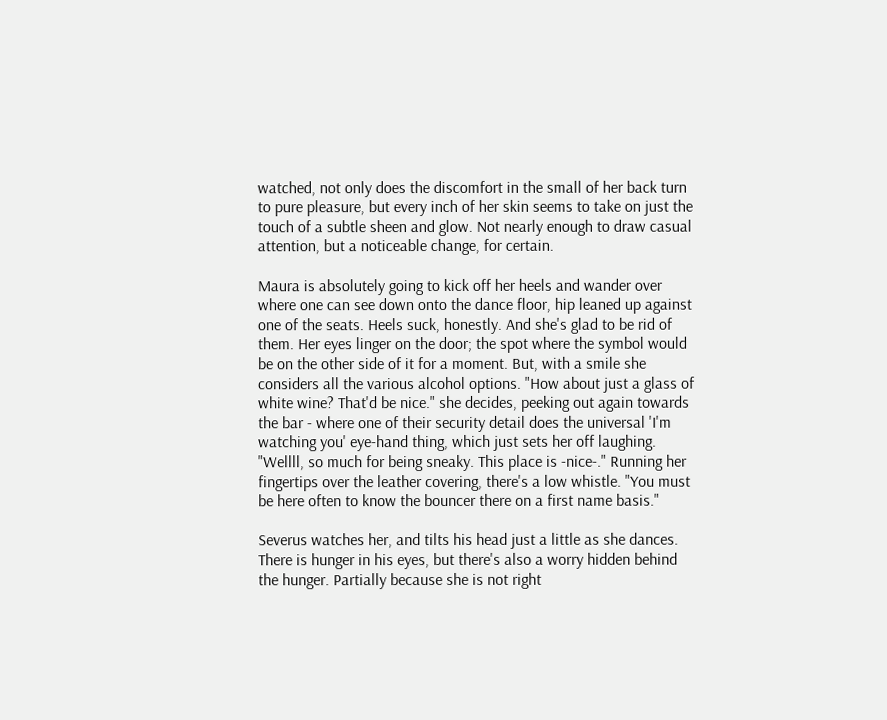watched, not only does the discomfort in the small of her back turn to pure pleasure, but every inch of her skin seems to take on just the touch of a subtle sheen and glow. Not nearly enough to draw casual attention, but a noticeable change, for certain.

Maura is absolutely going to kick off her heels and wander over where one can see down onto the dance floor, hip leaned up against one of the seats. Heels suck, honestly. And she's glad to be rid of them. Her eyes linger on the door; the spot where the symbol would be on the other side of it for a moment. But, with a smile she considers all the various alcohol options. "How about just a glass of white wine? That'd be nice." she decides, peeking out again towards the bar - where one of their security detail does the universal 'I'm watching you' eye-hand thing, which just sets her off laughing. "Wellll, so much for being sneaky. This place is -nice-." Running her fingertips over the leather covering, there's a low whistle. "You must be here often to know the bouncer there on a first name basis."

Severus watches her, and tilts his head just a little as she dances. There is hunger in his eyes, but there's also a worry hidden behind the hunger. Partially because she is not right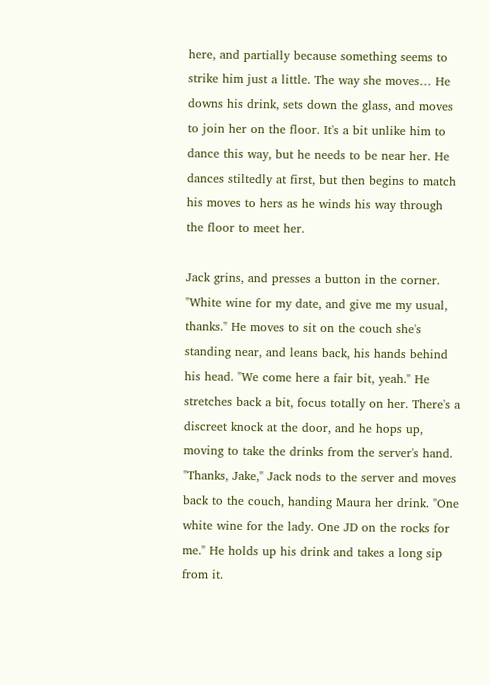here, and partially because something seems to strike him just a little. The way she moves… He downs his drink, sets down the glass, and moves to join her on the floor. It's a bit unlike him to dance this way, but he needs to be near her. He dances stiltedly at first, but then begins to match his moves to hers as he winds his way through the floor to meet her.

Jack grins, and presses a button in the corner. "White wine for my date, and give me my usual, thanks." He moves to sit on the couch she's standing near, and leans back, his hands behind his head. "We come here a fair bit, yeah." He stretches back a bit, focus totally on her. There's a discreet knock at the door, and he hops up, moving to take the drinks from the server's hand. "Thanks, Jake," Jack nods to the server and moves back to the couch, handing Maura her drink. "One white wine for the lady. One JD on the rocks for me." He holds up his drink and takes a long sip from it.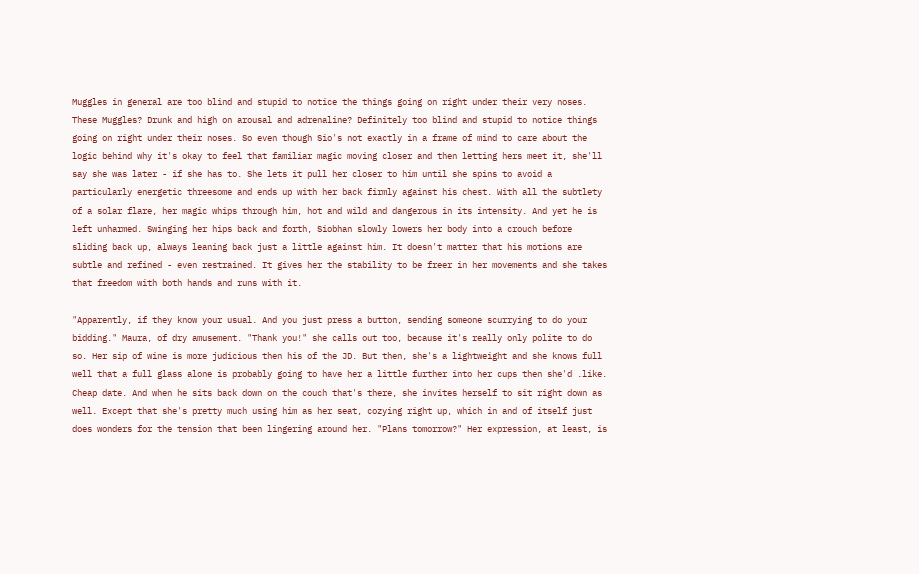Muggles in general are too blind and stupid to notice the things going on right under their very noses. These Muggles? Drunk and high on arousal and adrenaline? Definitely too blind and stupid to notice things going on right under their noses. So even though Sio's not exactly in a frame of mind to care about the logic behind why it's okay to feel that familiar magic moving closer and then letting hers meet it, she'll say she was later - if she has to. She lets it pull her closer to him until she spins to avoid a particularly energetic threesome and ends up with her back firmly against his chest. With all the subtlety of a solar flare, her magic whips through him, hot and wild and dangerous in its intensity. And yet he is left unharmed. Swinging her hips back and forth, Siobhan slowly lowers her body into a crouch before sliding back up, always leaning back just a little against him. It doesn't matter that his motions are subtle and refined - even restrained. It gives her the stability to be freer in her movements and she takes that freedom with both hands and runs with it.

"Apparently, if they know your usual. And you just press a button, sending someone scurrying to do your bidding." Maura, of dry amusement. "Thank you!" she calls out too, because it's really only polite to do so. Her sip of wine is more judicious then his of the JD. But then, she's a lightweight and she knows full well that a full glass alone is probably going to have her a little further into her cups then she'd .like. Cheap date. And when he sits back down on the couch that's there, she invites herself to sit right down as well. Except that she's pretty much using him as her seat, cozying right up, which in and of itself just does wonders for the tension that been lingering around her. "Plans tomorrow?" Her expression, at least, is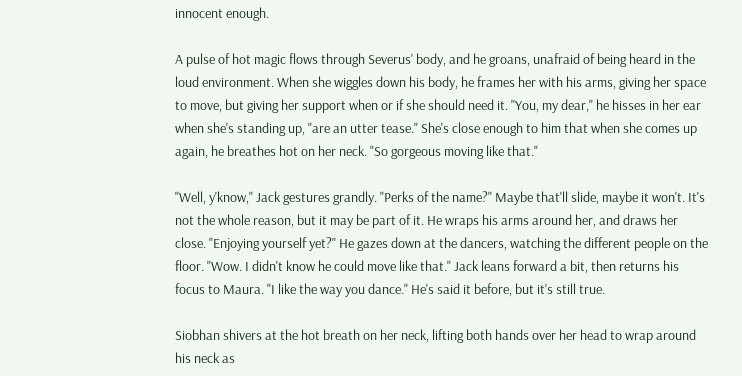innocent enough.

A pulse of hot magic flows through Severus' body, and he groans, unafraid of being heard in the loud environment. When she wiggles down his body, he frames her with his arms, giving her space to move, but giving her support when or if she should need it. "You, my dear," he hisses in her ear when she's standing up, "are an utter tease." She's close enough to him that when she comes up again, he breathes hot on her neck. "So gorgeous moving like that."

"Well, y'know," Jack gestures grandly. "Perks of the name?" Maybe that'll slide, maybe it won't. It's not the whole reason, but it may be part of it. He wraps his arms around her, and draws her close. "Enjoying yourself yet?" He gazes down at the dancers, watching the different people on the floor. "Wow. I didn't know he could move like that." Jack leans forward a bit, then returns his focus to Maura. "I like the way you dance." He's said it before, but it's still true.

Siobhan shivers at the hot breath on her neck, lifting both hands over her head to wrap around his neck as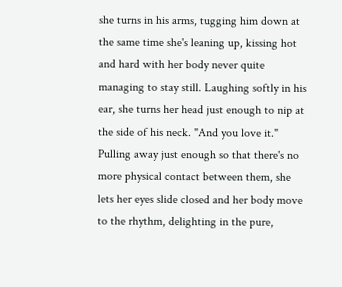she turns in his arms, tugging him down at the same time she's leaning up, kissing hot and hard with her body never quite managing to stay still. Laughing softly in his ear, she turns her head just enough to nip at the side of his neck. "And you love it." Pulling away just enough so that there's no more physical contact between them, she lets her eyes slide closed and her body move to the rhythm, delighting in the pure,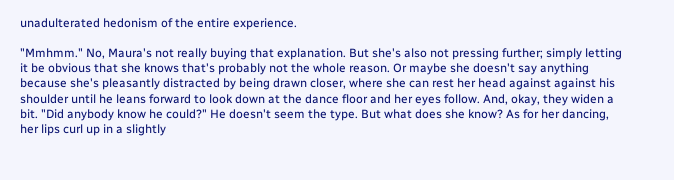unadulterated hedonism of the entire experience.

"Mmhmm." No, Maura's not really buying that explanation. But she's also not pressing further; simply letting it be obvious that she knows that's probably not the whole reason. Or maybe she doesn't say anything because she's pleasantly distracted by being drawn closer, where she can rest her head against against his shoulder until he leans forward to look down at the dance floor and her eyes follow. And, okay, they widen a bit. "Did anybody know he could?" He doesn't seem the type. But what does she know? As for her dancing, her lips curl up in a slightly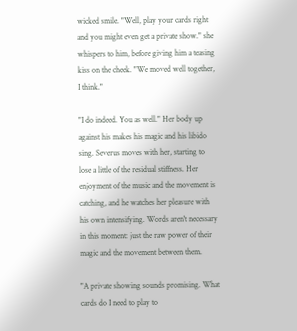wicked smile. "Well, play your cards right and you might even get a private show." she whispers to him, before giving him a teasing kiss on the cheek. "We moved well together, I think."

"I do indeed. You as well." Her body up against his makes his magic and his libido sing. Severus moves with her, starting to lose a little of the residual stiffness. Her enjoyment of the music and the movement is catching, and he watches her pleasure with his own intensifying. Words aren't necessary in this moment: just the raw power of their magic and the movement between them.

"A private showing sounds promising. What cards do I need to play to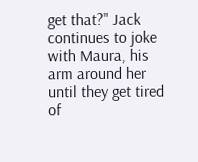get that?" Jack continues to joke with Maura, his arm around her until they get tired of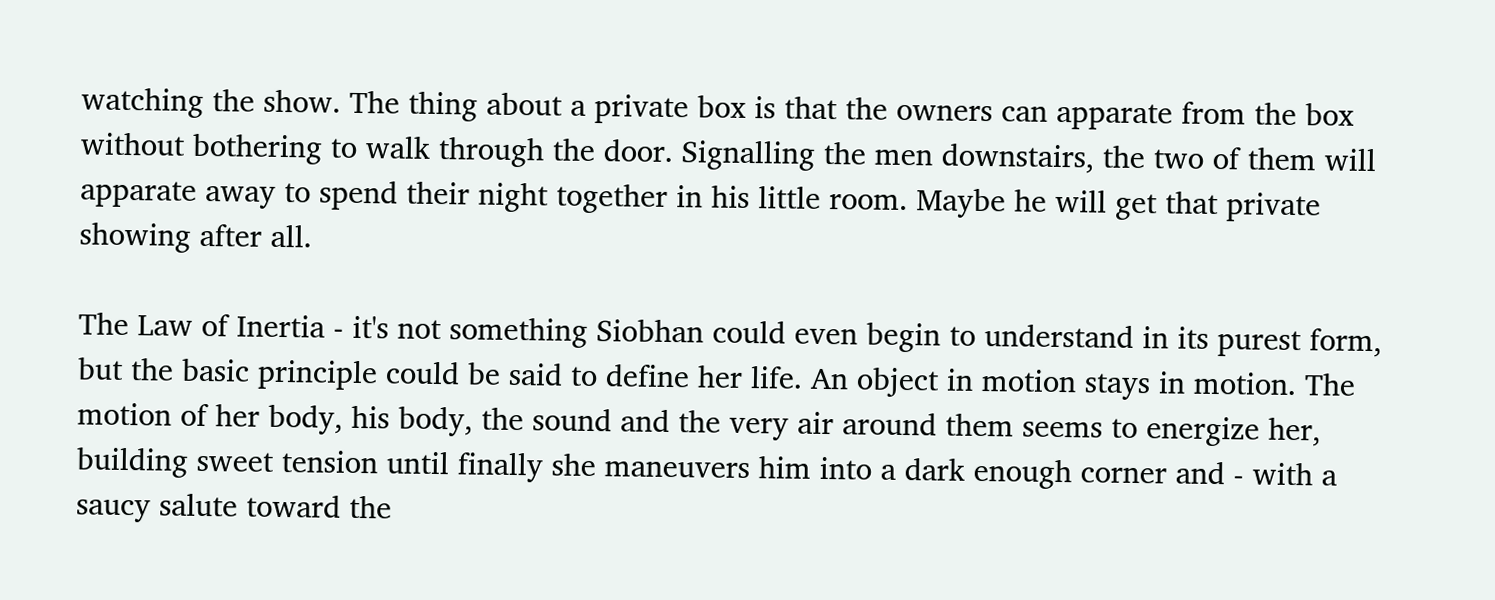watching the show. The thing about a private box is that the owners can apparate from the box without bothering to walk through the door. Signalling the men downstairs, the two of them will apparate away to spend their night together in his little room. Maybe he will get that private showing after all.

The Law of Inertia - it's not something Siobhan could even begin to understand in its purest form, but the basic principle could be said to define her life. An object in motion stays in motion. The motion of her body, his body, the sound and the very air around them seems to energize her, building sweet tension until finally she maneuvers him into a dark enough corner and - with a saucy salute toward the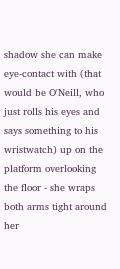shadow she can make eye-contact with (that would be O'Neill, who just rolls his eyes and says something to his wristwatch) up on the platform overlooking the floor - she wraps both arms tight around her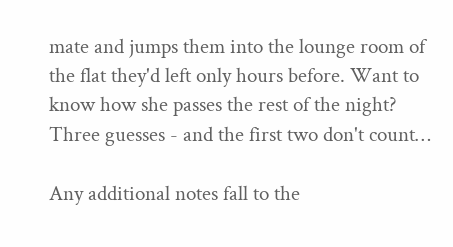mate and jumps them into the lounge room of the flat they'd left only hours before. Want to know how she passes the rest of the night? Three guesses - and the first two don't count…

Any additional notes fall to the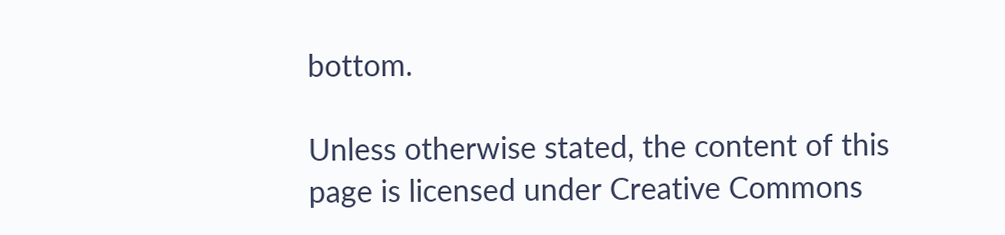bottom.

Unless otherwise stated, the content of this page is licensed under Creative Commons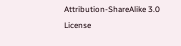Attribution-ShareAlike 3.0 License